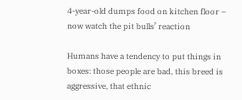4-year-old dumps food on kitchen floor – now watch the pit bulls’ reaction

Humans have a tendency to put things in boxes: those people are bad, this breed is aggressive, that ethnic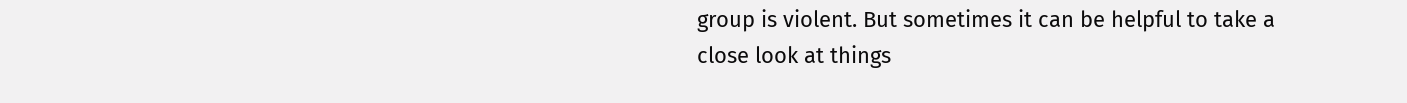group is violent. But sometimes it can be helpful to take a close look at things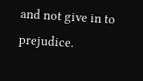and not give in to prejudice.